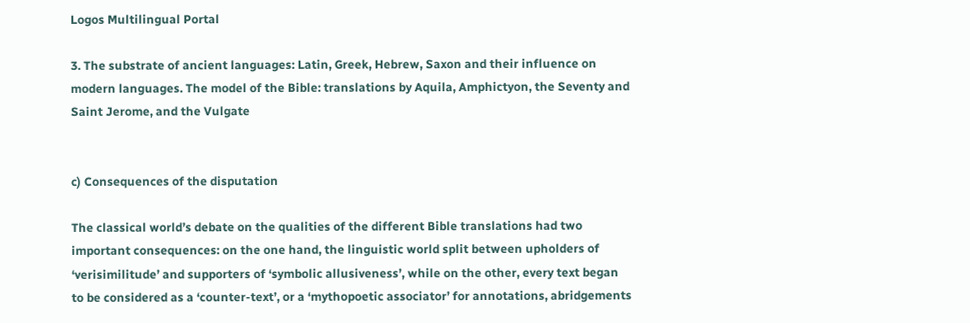Logos Multilingual Portal

3. The substrate of ancient languages: Latin, Greek, Hebrew, Saxon and their influence on modern languages. The model of the Bible: translations by Aquila, Amphictyon, the Seventy and Saint Jerome, and the Vulgate


c) Consequences of the disputation

The classical world’s debate on the qualities of the different Bible translations had two important consequences: on the one hand, the linguistic world split between upholders of ‘verisimilitude’ and supporters of ‘symbolic allusiveness’, while on the other, every text began to be considered as a ‘counter-text’, or a ‘mythopoetic associator’ for annotations, abridgements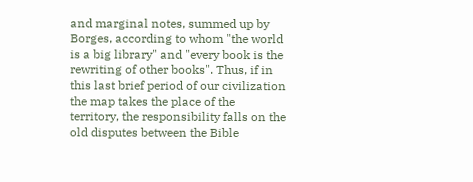and marginal notes, summed up by Borges, according to whom "the world is a big library" and "every book is the rewriting of other books". Thus, if in this last brief period of our civilization the map takes the place of the territory, the responsibility falls on the old disputes between the Bible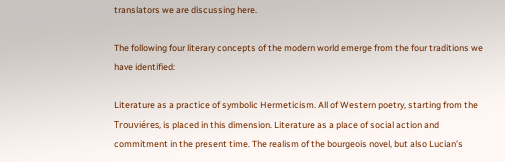translators we are discussing here.

The following four literary concepts of the modern world emerge from the four traditions we have identified:

Literature as a practice of symbolic Hermeticism. All of Western poetry, starting from the Trouviéres, is placed in this dimension. Literature as a place of social action and commitment in the present time. The realism of the bourgeois novel, but also Lucian’s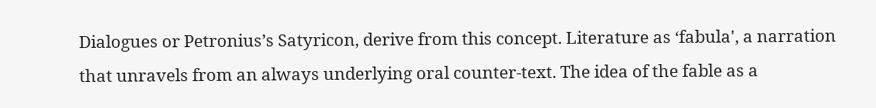Dialogues or Petronius’s Satyricon, derive from this concept. Literature as ‘fabula', a narration that unravels from an always underlying oral counter-text. The idea of the fable as a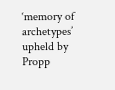‘memory of archetypes’ upheld by Propp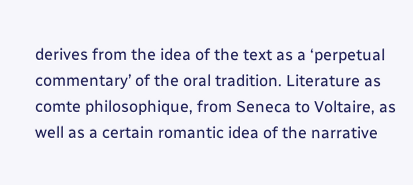derives from the idea of the text as a ‘perpetual commentary’ of the oral tradition. Literature as comte philosophique, from Seneca to Voltaire, as well as a certain romantic idea of the narrative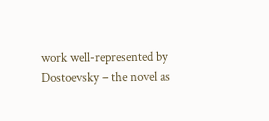work well-represented by Dostoevsky – the novel as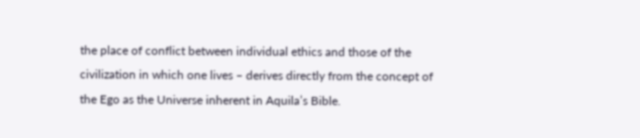the place of conflict between individual ethics and those of the civilization in which one lives – derives directly from the concept of the Ego as the Universe inherent in Aquila’s Bible.